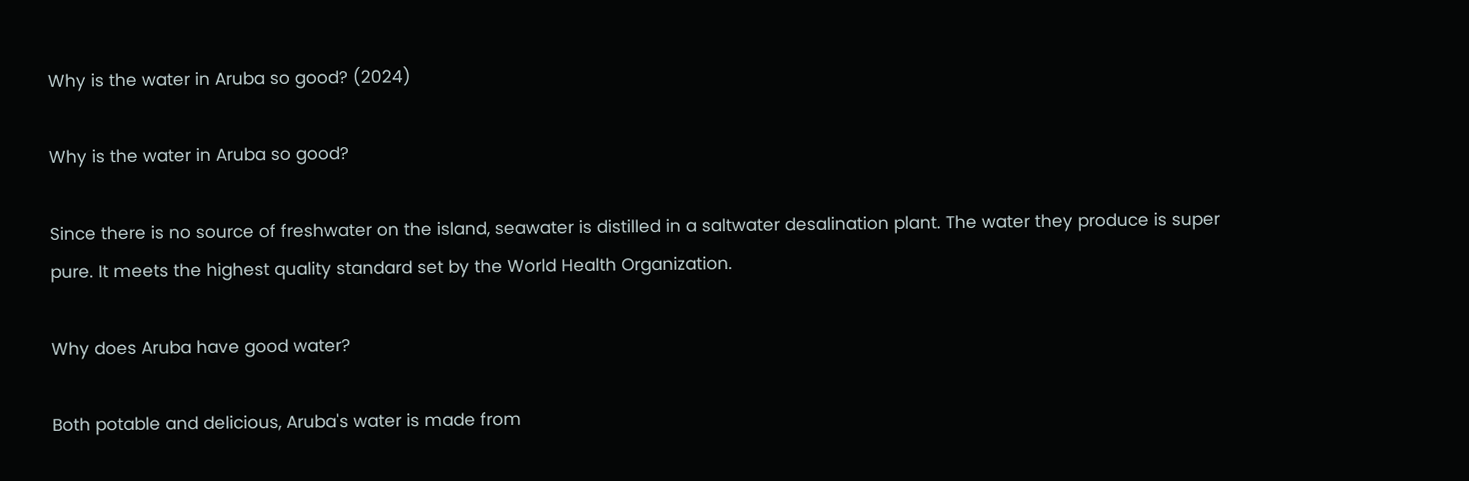Why is the water in Aruba so good? (2024)

Why is the water in Aruba so good?

Since there is no source of freshwater on the island, seawater is distilled in a saltwater desalination plant. The water they produce is super pure. It meets the highest quality standard set by the World Health Organization.

Why does Aruba have good water?

Both potable and delicious, Aruba's water is made from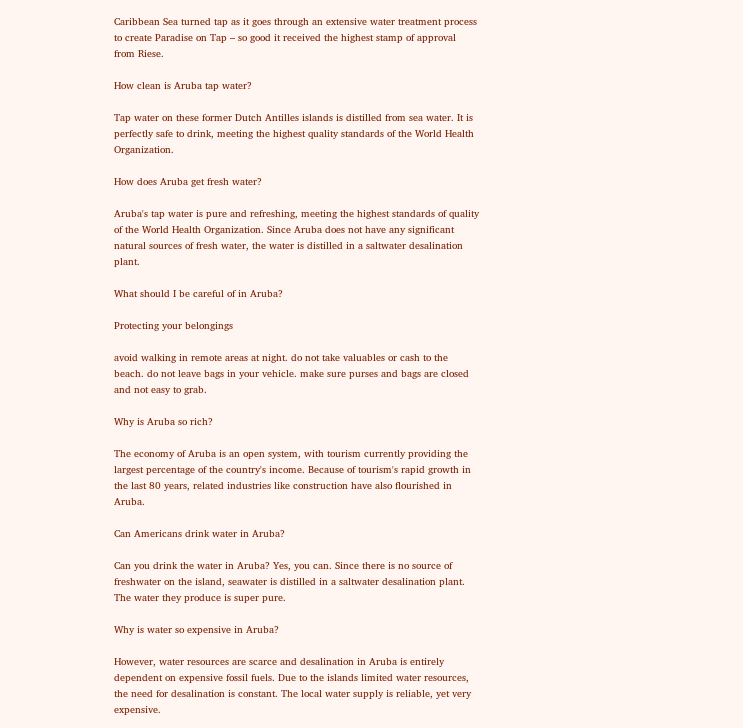Caribbean Sea turned tap as it goes through an extensive water treatment process to create Paradise on Tap – so good it received the highest stamp of approval from Riese.

How clean is Aruba tap water?

Tap water on these former Dutch Antilles islands is distilled from sea water. It is perfectly safe to drink, meeting the highest quality standards of the World Health Organization.

How does Aruba get fresh water?

Aruba's tap water is pure and refreshing, meeting the highest standards of quality of the World Health Organization. Since Aruba does not have any significant natural sources of fresh water, the water is distilled in a saltwater desalination plant.

What should I be careful of in Aruba?

Protecting your belongings

avoid walking in remote areas at night. do not take valuables or cash to the beach. do not leave bags in your vehicle. make sure purses and bags are closed and not easy to grab.

Why is Aruba so rich?

The economy of Aruba is an open system, with tourism currently providing the largest percentage of the country's income. Because of tourism's rapid growth in the last 80 years, related industries like construction have also flourished in Aruba.

Can Americans drink water in Aruba?

Can you drink the water in Aruba? Yes, you can. Since there is no source of freshwater on the island, seawater is distilled in a saltwater desalination plant. The water they produce is super pure.

Why is water so expensive in Aruba?

However, water resources are scarce and desalination in Aruba is entirely dependent on expensive fossil fuels. Due to the islands limited water resources, the need for desalination is constant. The local water supply is reliable, yet very expensive.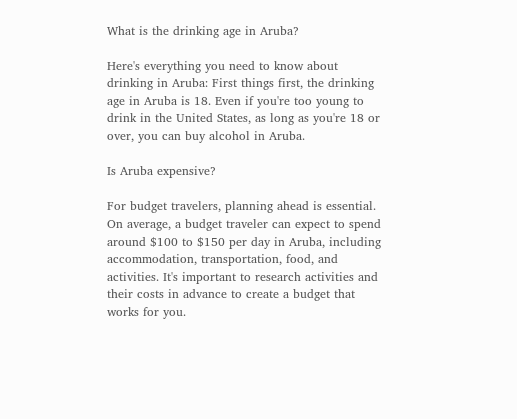What is the drinking age in Aruba?

Here's everything you need to know about drinking in Aruba: First things first, the drinking age in Aruba is 18. Even if you're too young to drink in the United States, as long as you're 18 or over, you can buy alcohol in Aruba.

Is Aruba expensive?

For budget travelers, planning ahead is essential. On average, a budget traveler can expect to spend around $100 to $150 per day in Aruba, including accommodation, transportation, food, and activities. It's important to research activities and their costs in advance to create a budget that works for you.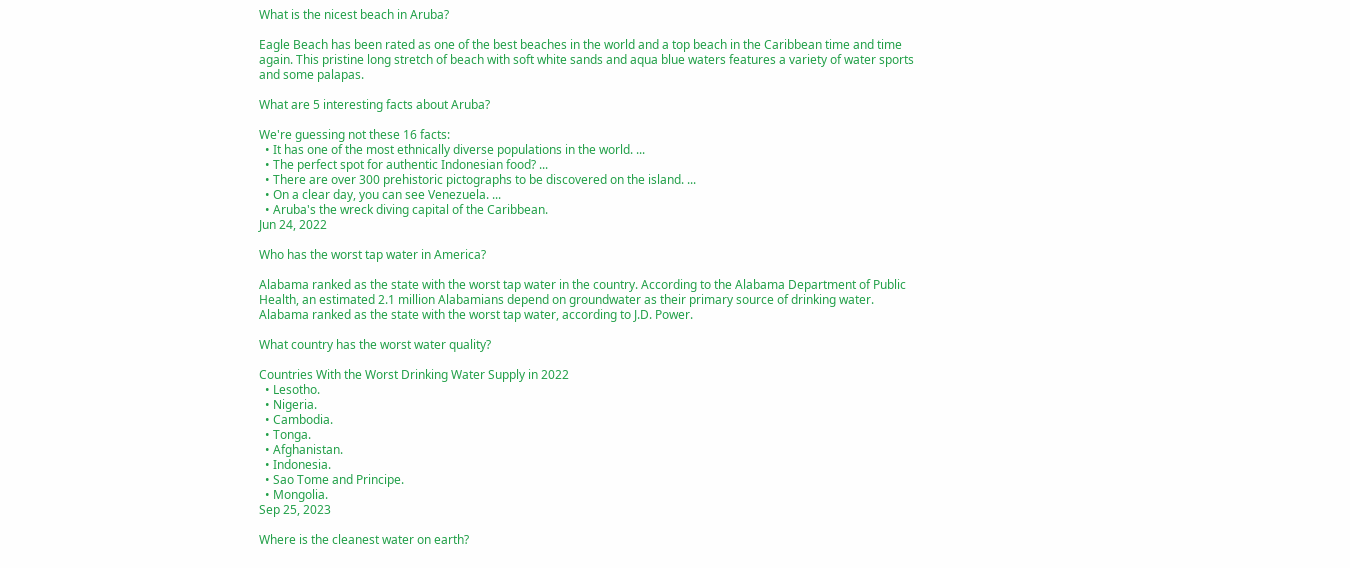What is the nicest beach in Aruba?

Eagle Beach has been rated as one of the best beaches in the world and a top beach in the Caribbean time and time again. This pristine long stretch of beach with soft white sands and aqua blue waters features a variety of water sports and some palapas.

What are 5 interesting facts about Aruba?

We're guessing not these 16 facts:
  • It has one of the most ethnically diverse populations in the world. ...
  • The perfect spot for authentic Indonesian food? ...
  • There are over 300 prehistoric pictographs to be discovered on the island. ...
  • On a clear day, you can see Venezuela. ...
  • Aruba's the wreck diving capital of the Caribbean.
Jun 24, 2022

Who has the worst tap water in America?

Alabama ranked as the state with the worst tap water in the country. According to the Alabama Department of Public Health, an estimated 2.1 million Alabamians depend on groundwater as their primary source of drinking water. Alabama ranked as the state with the worst tap water, according to J.D. Power.

What country has the worst water quality?

Countries With the Worst Drinking Water Supply in 2022
  • Lesotho.
  • Nigeria.
  • Cambodia.
  • Tonga.
  • Afghanistan.
  • Indonesia.
  • Sao Tome and Principe.
  • Mongolia.
Sep 25, 2023

Where is the cleanest water on earth?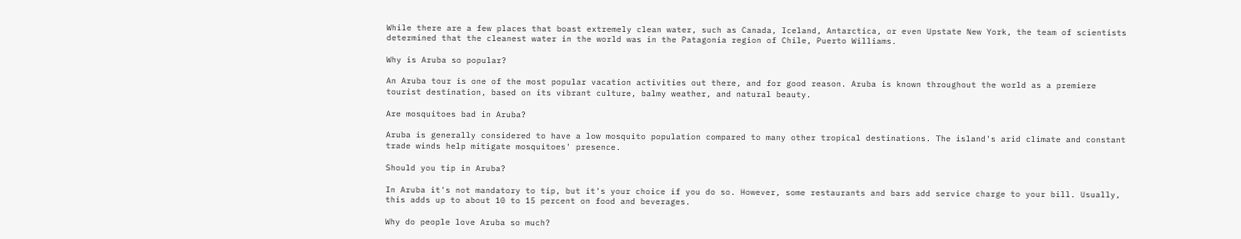While there are a few places that boast extremely clean water, such as Canada, Iceland, Antarctica, or even Upstate New York, the team of scientists determined that the cleanest water in the world was in the Patagonia region of Chile, Puerto Williams.

Why is Aruba so popular?

An Aruba tour is one of the most popular vacation activities out there, and for good reason. Aruba is known throughout the world as a premiere tourist destination, based on its vibrant culture, balmy weather, and natural beauty.

Are mosquitoes bad in Aruba?

Aruba is generally considered to have a low mosquito population compared to many other tropical destinations. The island's arid climate and constant trade winds help mitigate mosquitoes' presence.

Should you tip in Aruba?

In Aruba it's not mandatory to tip, but it's your choice if you do so. However, some restaurants and bars add service charge to your bill. Usually, this adds up to about 10 to 15 percent on food and beverages.

Why do people love Aruba so much?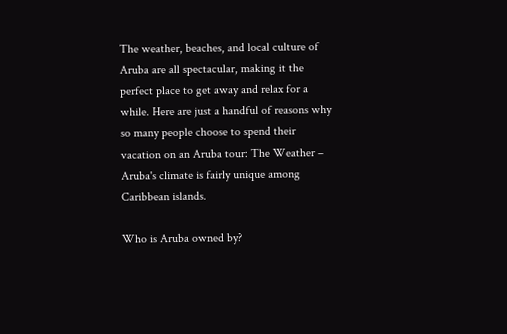The weather, beaches, and local culture of Aruba are all spectacular, making it the perfect place to get away and relax for a while. Here are just a handful of reasons why so many people choose to spend their vacation on an Aruba tour: The Weather – Aruba's climate is fairly unique among Caribbean islands.

Who is Aruba owned by?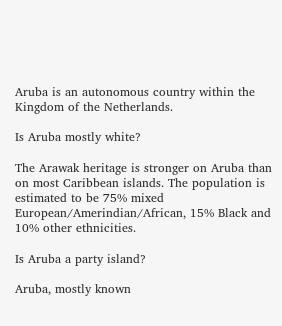Aruba is an autonomous country within the Kingdom of the Netherlands.

Is Aruba mostly white?

The Arawak heritage is stronger on Aruba than on most Caribbean islands. The population is estimated to be 75% mixed European/Amerindian/African, 15% Black and 10% other ethnicities.

Is Aruba a party island?

Aruba, mostly known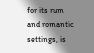for its rum and romantic settings, is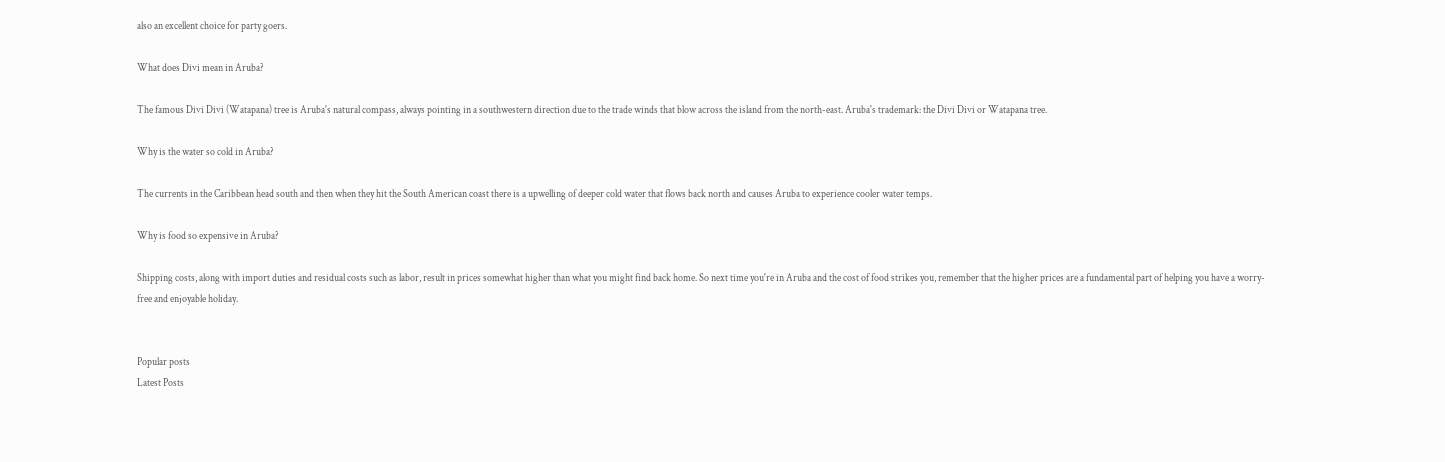also an excellent choice for party goers.

What does Divi mean in Aruba?

The famous Divi Divi (Watapana) tree is Aruba's natural compass, always pointing in a southwestern direction due to the trade winds that blow across the island from the north-east. Aruba's trademark: the Divi Divi or Watapana tree.

Why is the water so cold in Aruba?

The currents in the Caribbean head south and then when they hit the South American coast there is a upwelling of deeper cold water that flows back north and causes Aruba to experience cooler water temps.

Why is food so expensive in Aruba?

Shipping costs, along with import duties and residual costs such as labor, result in prices somewhat higher than what you might find back home. So next time you're in Aruba and the cost of food strikes you, remember that the higher prices are a fundamental part of helping you have a worry-free and enjoyable holiday.


Popular posts
Latest Posts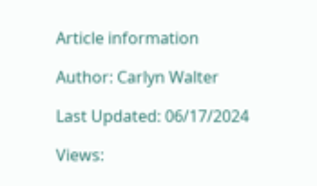Article information

Author: Carlyn Walter

Last Updated: 06/17/2024

Views: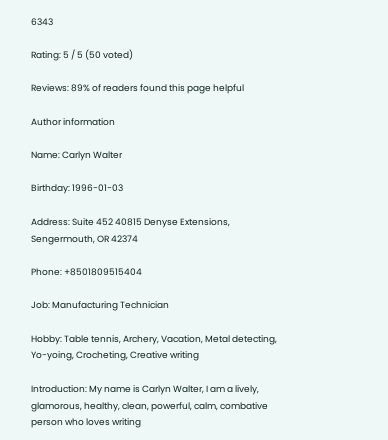6343

Rating: 5 / 5 (50 voted)

Reviews: 89% of readers found this page helpful

Author information

Name: Carlyn Walter

Birthday: 1996-01-03

Address: Suite 452 40815 Denyse Extensions, Sengermouth, OR 42374

Phone: +8501809515404

Job: Manufacturing Technician

Hobby: Table tennis, Archery, Vacation, Metal detecting, Yo-yoing, Crocheting, Creative writing

Introduction: My name is Carlyn Walter, I am a lively, glamorous, healthy, clean, powerful, calm, combative person who loves writing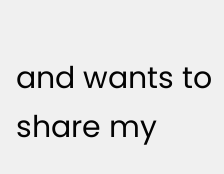and wants to share my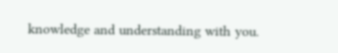knowledge and understanding with you.